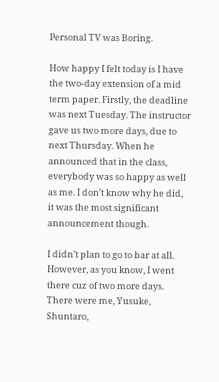Personal TV was Boring.

How happy I felt today is I have the two-day extension of a mid term paper. Firstly, the deadline was next Tuesday. The instructor gave us two more days, due to next Thursday. When he announced that in the class, everybody was so happy as well as me. I don’t know why he did, it was the most significant announcement though.

I didn’t plan to go to bar at all. However, as you know, I went there cuz of two more days. There were me, Yusuke, Shuntaro,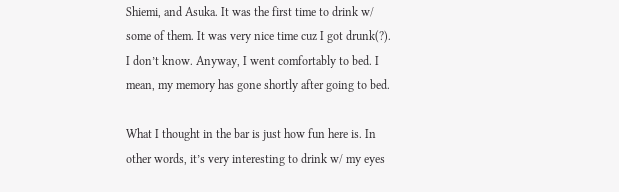Shiemi, and Asuka. It was the first time to drink w/ some of them. It was very nice time cuz I got drunk(?). I don’t know. Anyway, I went comfortably to bed. I mean, my memory has gone shortly after going to bed.

What I thought in the bar is just how fun here is. In other words, it’s very interesting to drink w/ my eyes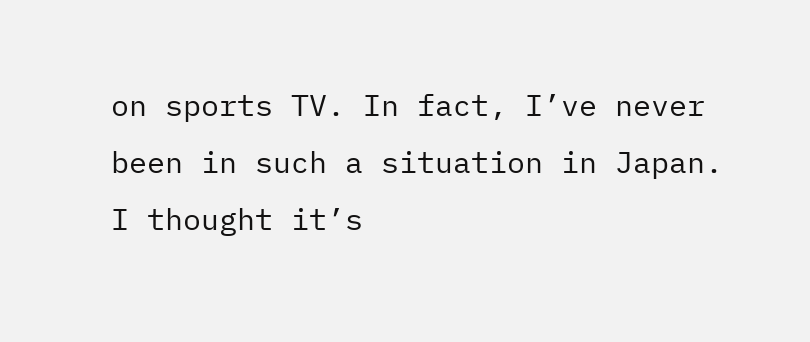on sports TV. In fact, I’ve never been in such a situation in Japan. I thought it’s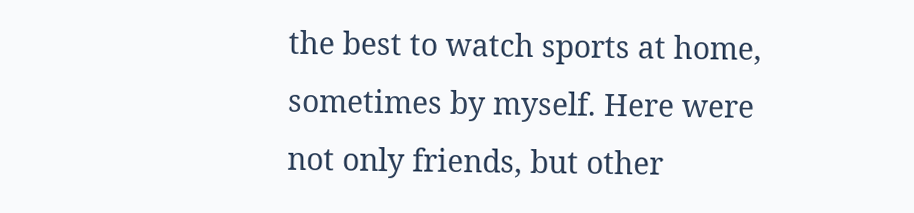the best to watch sports at home, sometimes by myself. Here were not only friends, but other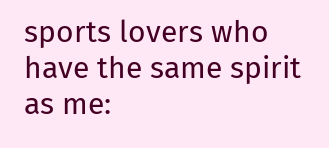sports lovers who have the same spirit as me: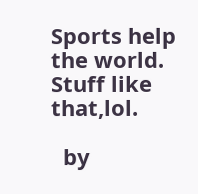Sports help the world. Stuff like that,lol.

  by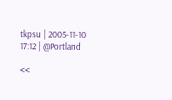tkpsu | 2005-11-10 17:12 | @Portland

<<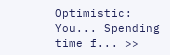Optimistic: You... Spending time f... >>